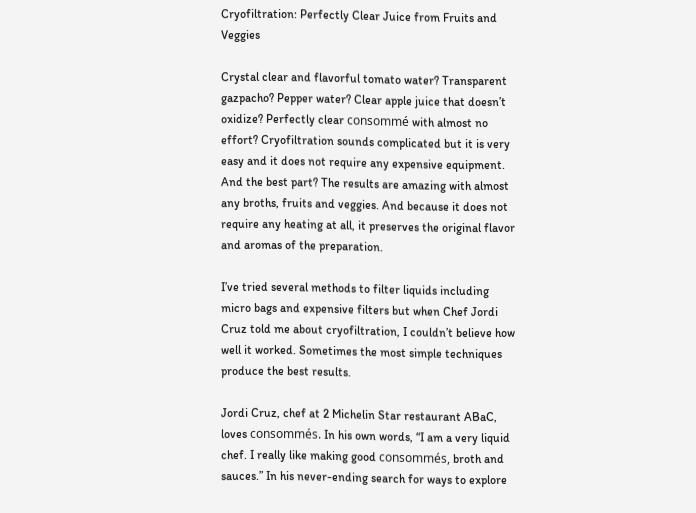Cryofiltration: Perfectly Clear Juice from Fruits and Veggies

Crystal clear and flavorful tomato water? Transparent gazpacho? Pepper water? Clear apple juice that doesn’t oxidize? Perfectly clear consommé with almost no effort? Cryofiltration sounds complicated but it is very easy and it does not require any expensive equipment. And the best part? The results are amazing with almost any broths, fruits and veggies. And because it does not require any heating at all, it preserves the original flavor and aromas of the preparation.

I’ve tried several methods to filter liquids including micro bags and expensive filters but when Chef Jordi Cruz told me about cryofiltration, I couldn’t believe how well it worked. Sometimes the most simple techniques produce the best results.

Jordi Cruz, chef at 2 Michelin Star restaurant ABaC, loves consommés. In his own words, “I am a very liquid chef. I really like making good consommés, broth and sauces.” In his never-ending search for ways to explore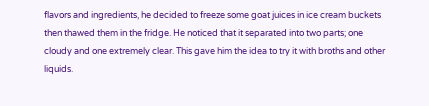flavors and ingredients, he decided to freeze some goat juices in ice cream buckets then thawed them in the fridge. He noticed that it separated into two parts; one cloudy and one extremely clear. This gave him the idea to try it with broths and other liquids.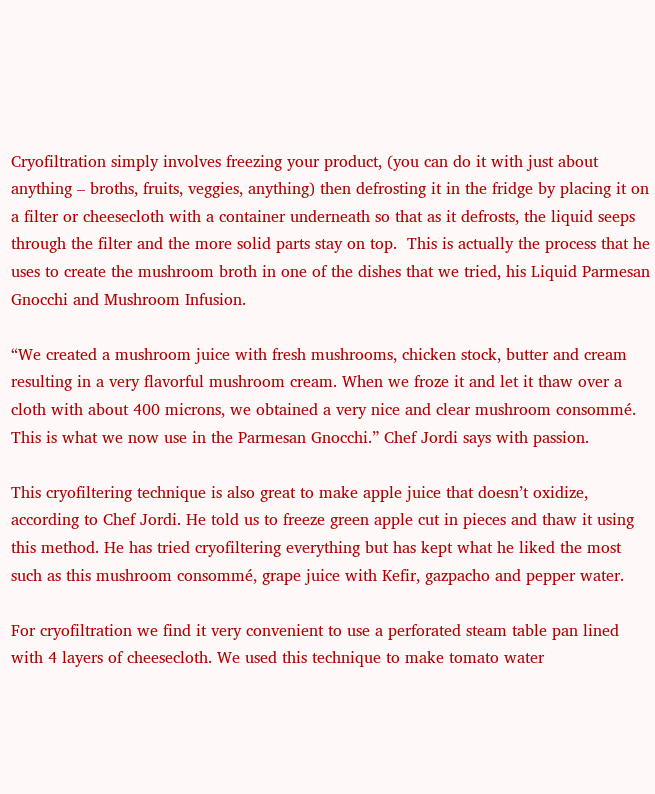Cryofiltration simply involves freezing your product, (you can do it with just about anything – broths, fruits, veggies, anything) then defrosting it in the fridge by placing it on a filter or cheesecloth with a container underneath so that as it defrosts, the liquid seeps through the filter and the more solid parts stay on top.  This is actually the process that he uses to create the mushroom broth in one of the dishes that we tried, his Liquid Parmesan Gnocchi and Mushroom Infusion.

“We created a mushroom juice with fresh mushrooms, chicken stock, butter and cream resulting in a very flavorful mushroom cream. When we froze it and let it thaw over a cloth with about 400 microns, we obtained a very nice and clear mushroom consommé. This is what we now use in the Parmesan Gnocchi.” Chef Jordi says with passion.

This cryofiltering technique is also great to make apple juice that doesn’t oxidize, according to Chef Jordi. He told us to freeze green apple cut in pieces and thaw it using this method. He has tried cryofiltering everything but has kept what he liked the most such as this mushroom consommé, grape juice with Kefir, gazpacho and pepper water.

For cryofiltration we find it very convenient to use a perforated steam table pan lined with 4 layers of cheesecloth. We used this technique to make tomato water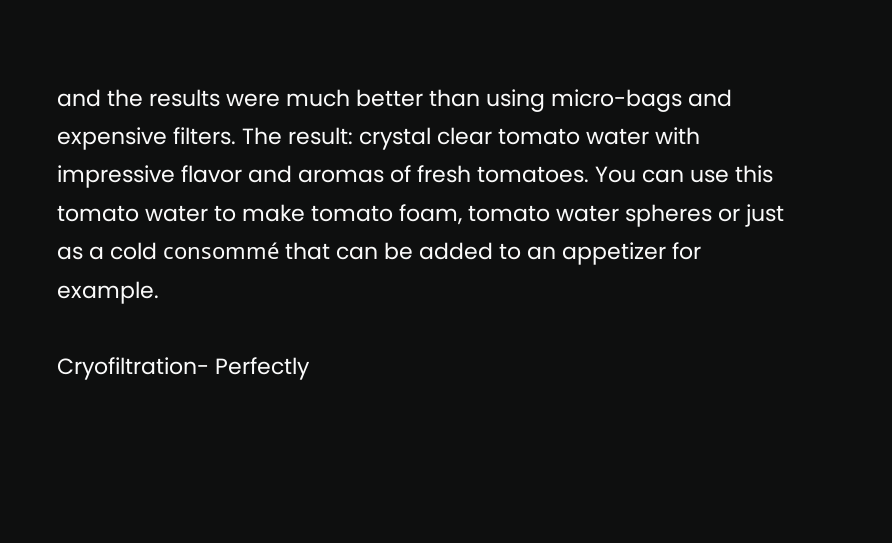and the results were much better than using micro-bags and expensive filters. The result: crystal clear tomato water with impressive flavor and aromas of fresh tomatoes. You can use this tomato water to make tomato foam, tomato water spheres or just as a cold consommé that can be added to an appetizer for example.

Cryofiltration- Perfectly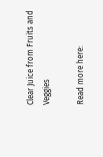Clear Juice from Fruits and Veggies

Read more here: